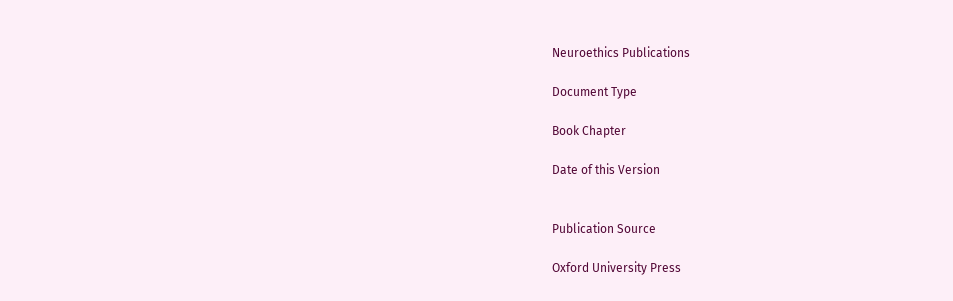Neuroethics Publications

Document Type

Book Chapter

Date of this Version


Publication Source

Oxford University Press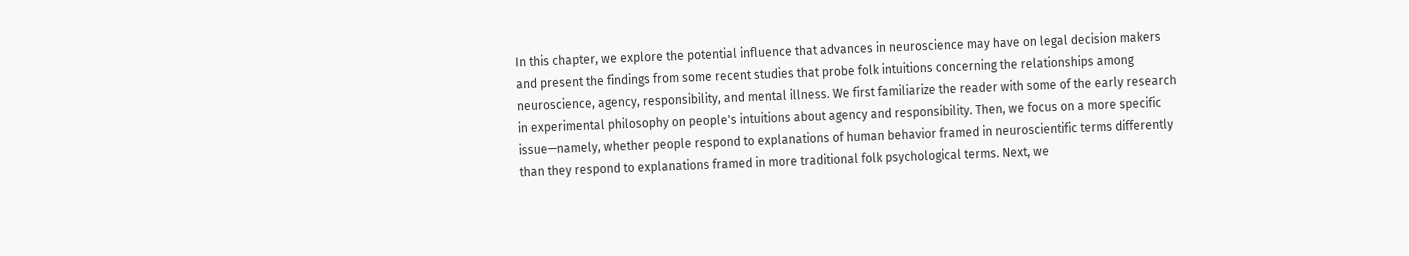In this chapter, we explore the potential influence that advances in neuroscience may have on legal decision makers and present the findings from some recent studies that probe folk intuitions concerning the relationships among neuroscience, agency, responsibility, and mental illness. We first familiarize the reader with some of the early research in experimental philosophy on people's intuitions about agency and responsibility. Then, we focus on a more specific issue—namely, whether people respond to explanations of human behavior framed in neuroscientific terms differently than they respond to explanations framed in more traditional folk psychological terms. Next, we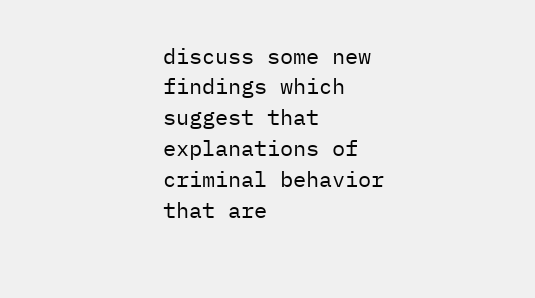discuss some new findings which suggest that explanations of criminal behavior that are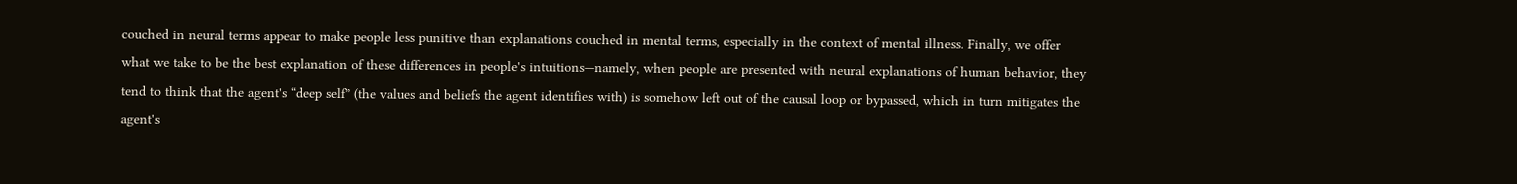couched in neural terms appear to make people less punitive than explanations couched in mental terms, especially in the context of mental illness. Finally, we offer what we take to be the best explanation of these differences in people's intuitions—namely, when people are presented with neural explanations of human behavior, they tend to think that the agent's “deep self” (the values and beliefs the agent identifies with) is somehow left out of the causal loop or bypassed, which in turn mitigates the agent's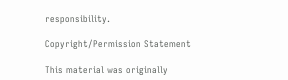responsibility.

Copyright/Permission Statement

This material was originally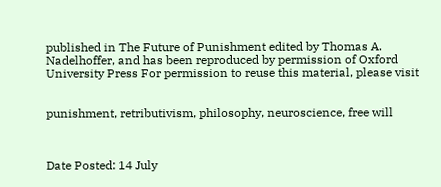published in The Future of Punishment edited by Thomas A. Nadelhoffer, and has been reproduced by permission of Oxford University Press For permission to reuse this material, please visit


punishment, retributivism, philosophy, neuroscience, free will



Date Posted: 14 July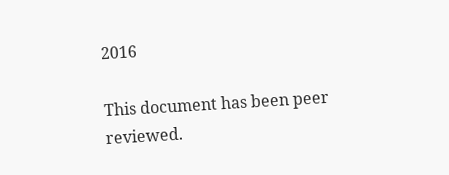2016

This document has been peer reviewed.